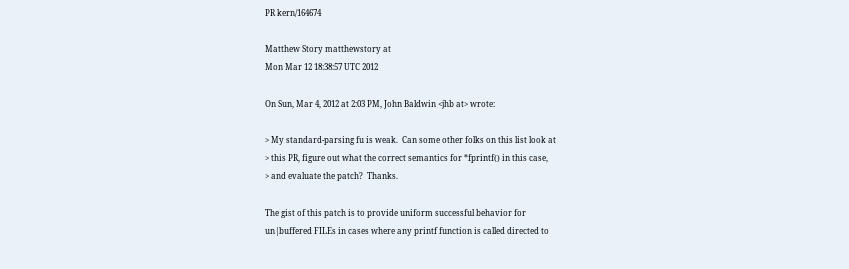PR kern/164674

Matthew Story matthewstory at
Mon Mar 12 18:38:57 UTC 2012

On Sun, Mar 4, 2012 at 2:03 PM, John Baldwin <jhb at> wrote:

> My standard-parsing fu is weak.  Can some other folks on this list look at
> this PR, figure out what the correct semantics for *fprintf() in this case,
> and evaluate the patch?  Thanks.

The gist of this patch is to provide uniform successful behavior for
un|buffered FILEs in cases where any printf function is called directed to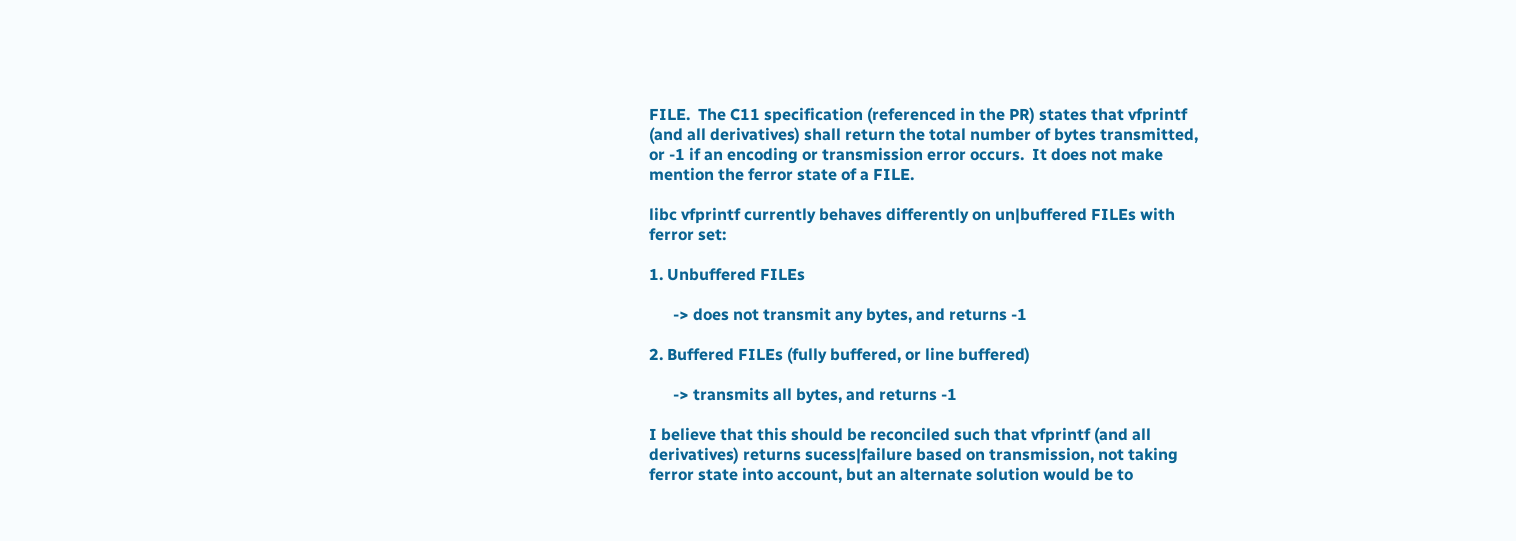FILE.  The C11 specification (referenced in the PR) states that vfprintf
(and all derivatives) shall return the total number of bytes transmitted,
or -1 if an encoding or transmission error occurs.  It does not make
mention the ferror state of a FILE.

libc vfprintf currently behaves differently on un|buffered FILEs with
ferror set:

1. Unbuffered FILEs

      -> does not transmit any bytes, and returns -1

2. Buffered FILEs (fully buffered, or line buffered)

      -> transmits all bytes, and returns -1

I believe that this should be reconciled such that vfprintf (and all
derivatives) returns sucess|failure based on transmission, not taking
ferror state into account, but an alternate solution would be to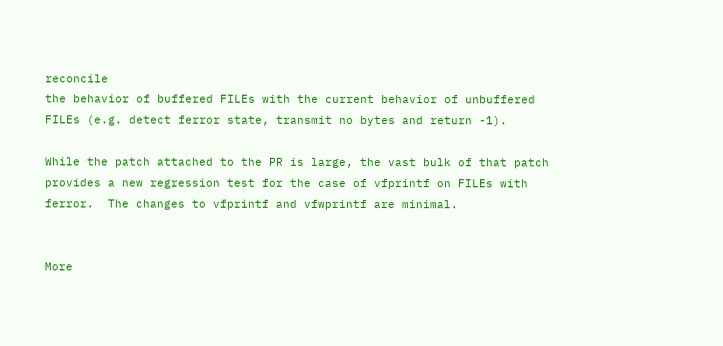reconcile
the behavior of buffered FILEs with the current behavior of unbuffered
FILEs (e.g. detect ferror state, transmit no bytes and return -1).

While the patch attached to the PR is large, the vast bulk of that patch
provides a new regression test for the case of vfprintf on FILEs with
ferror.  The changes to vfprintf and vfwprintf are minimal.


More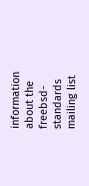information about the freebsd-standards mailing list